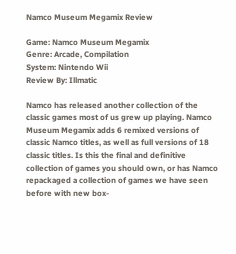Namco Museum Megamix Review

Game: Namco Museum Megamix
Genre: Arcade, Compilation
System: Nintendo Wii
Review By: Illmatic

Namco has released another collection of the classic games most of us grew up playing. Namco Museum Megamix adds 6 remixed versions of classic Namco titles, as well as full versions of 18 classic titles. Is this the final and definitive collection of games you should own, or has Namco repackaged a collection of games we have seen before with new box-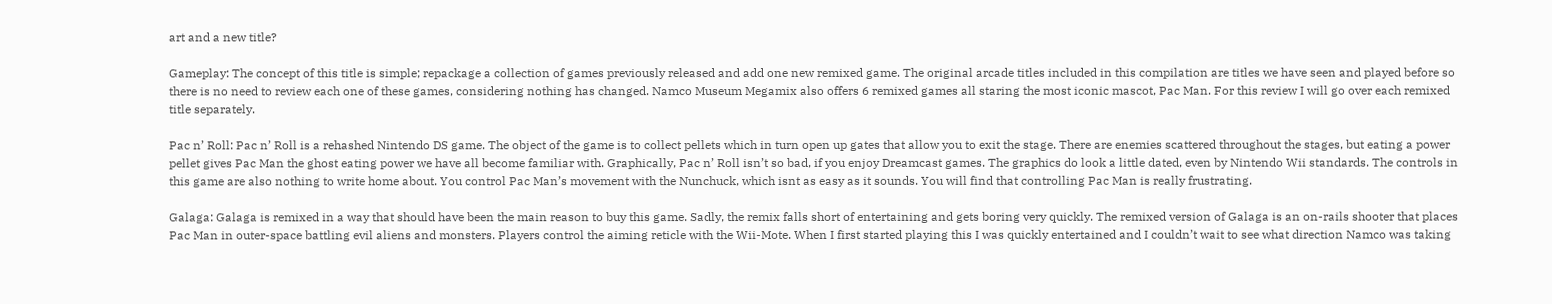art and a new title?

Gameplay: The concept of this title is simple; repackage a collection of games previously released and add one new remixed game. The original arcade titles included in this compilation are titles we have seen and played before so there is no need to review each one of these games, considering nothing has changed. Namco Museum Megamix also offers 6 remixed games all staring the most iconic mascot, Pac Man. For this review I will go over each remixed title separately.

Pac n’ Roll: Pac n’ Roll is a rehashed Nintendo DS game. The object of the game is to collect pellets which in turn open up gates that allow you to exit the stage. There are enemies scattered throughout the stages, but eating a power pellet gives Pac Man the ghost eating power we have all become familiar with. Graphically, Pac n’ Roll isn’t so bad, if you enjoy Dreamcast games. The graphics do look a little dated, even by Nintendo Wii standards. The controls in this game are also nothing to write home about. You control Pac Man’s movement with the Nunchuck, which isnt as easy as it sounds. You will find that controlling Pac Man is really frustrating.

Galaga: Galaga is remixed in a way that should have been the main reason to buy this game. Sadly, the remix falls short of entertaining and gets boring very quickly. The remixed version of Galaga is an on-rails shooter that places Pac Man in outer-space battling evil aliens and monsters. Players control the aiming reticle with the Wii-Mote. When I first started playing this I was quickly entertained and I couldn’t wait to see what direction Namco was taking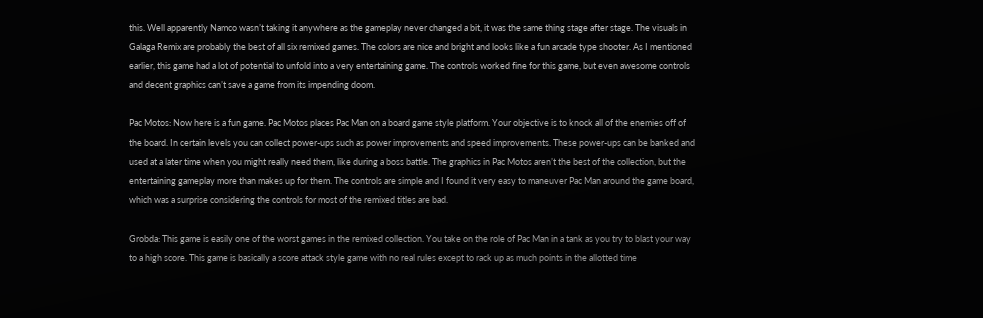this. Well apparently Namco wasn’t taking it anywhere as the gameplay never changed a bit, it was the same thing stage after stage. The visuals in Galaga Remix are probably the best of all six remixed games. The colors are nice and bright and looks like a fun arcade type shooter. As I mentioned earlier, this game had a lot of potential to unfold into a very entertaining game. The controls worked fine for this game, but even awesome controls and decent graphics can’t save a game from its impending doom.

Pac Motos: Now here is a fun game. Pac Motos places Pac Man on a board game style platform. Your objective is to knock all of the enemies off of the board. In certain levels you can collect power-ups such as power improvements and speed improvements. These power-ups can be banked and used at a later time when you might really need them, like during a boss battle. The graphics in Pac Motos aren’t the best of the collection, but the entertaining gameplay more than makes up for them. The controls are simple and I found it very easy to maneuver Pac Man around the game board, which was a surprise considering the controls for most of the remixed titles are bad.

Grobda: This game is easily one of the worst games in the remixed collection. You take on the role of Pac Man in a tank as you try to blast your way to a high score. This game is basically a score attack style game with no real rules except to rack up as much points in the allotted time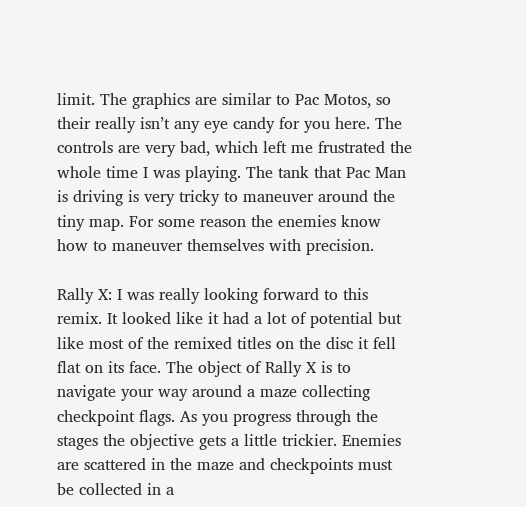limit. The graphics are similar to Pac Motos, so their really isn’t any eye candy for you here. The controls are very bad, which left me frustrated the whole time I was playing. The tank that Pac Man is driving is very tricky to maneuver around the tiny map. For some reason the enemies know how to maneuver themselves with precision.

Rally X: I was really looking forward to this remix. It looked like it had a lot of potential but like most of the remixed titles on the disc it fell flat on its face. The object of Rally X is to navigate your way around a maze collecting checkpoint flags. As you progress through the stages the objective gets a little trickier. Enemies are scattered in the maze and checkpoints must be collected in a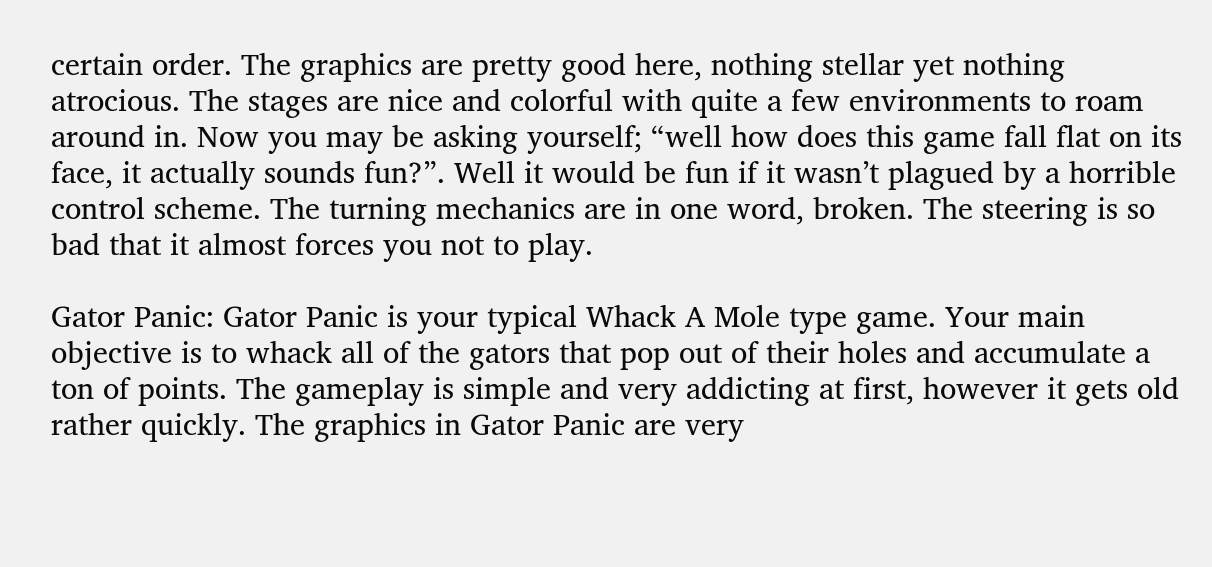certain order. The graphics are pretty good here, nothing stellar yet nothing atrocious. The stages are nice and colorful with quite a few environments to roam around in. Now you may be asking yourself; “well how does this game fall flat on its face, it actually sounds fun?”. Well it would be fun if it wasn’t plagued by a horrible control scheme. The turning mechanics are in one word, broken. The steering is so bad that it almost forces you not to play.

Gator Panic: Gator Panic is your typical Whack A Mole type game. Your main objective is to whack all of the gators that pop out of their holes and accumulate a ton of points. The gameplay is simple and very addicting at first, however it gets old rather quickly. The graphics in Gator Panic are very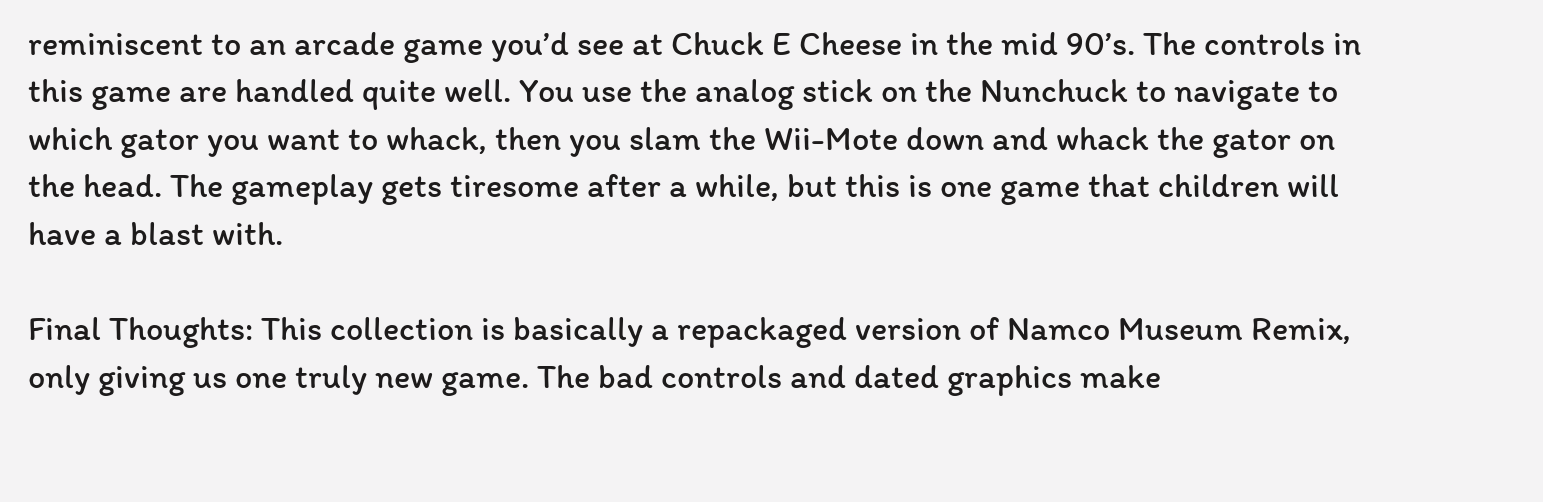reminiscent to an arcade game you’d see at Chuck E Cheese in the mid 90’s. The controls in this game are handled quite well. You use the analog stick on the Nunchuck to navigate to which gator you want to whack, then you slam the Wii-Mote down and whack the gator on the head. The gameplay gets tiresome after a while, but this is one game that children will have a blast with.

Final Thoughts: This collection is basically a repackaged version of Namco Museum Remix, only giving us one truly new game. The bad controls and dated graphics make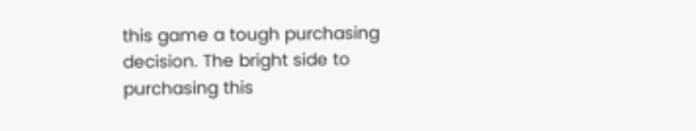this game a tough purchasing decision. The bright side to purchasing this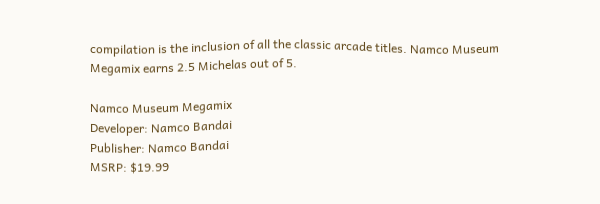compilation is the inclusion of all the classic arcade titles. Namco Museum Megamix earns 2.5 Michelas out of 5.

Namco Museum Megamix
Developer: Namco Bandai
Publisher: Namco Bandai
MSRP: $19.99